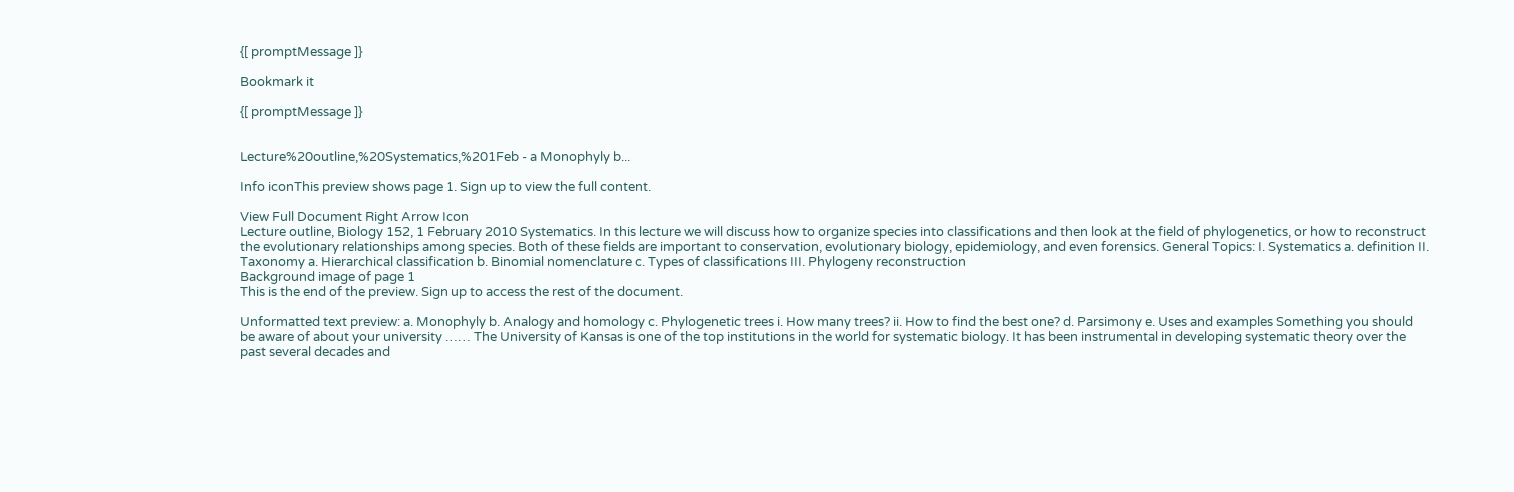{[ promptMessage ]}

Bookmark it

{[ promptMessage ]}


Lecture%20outline,%20Systematics,%201Feb - a Monophyly b...

Info iconThis preview shows page 1. Sign up to view the full content.

View Full Document Right Arrow Icon
Lecture outline, Biology 152, 1 February 2010 Systematics. In this lecture we will discuss how to organize species into classifications and then look at the field of phylogenetics, or how to reconstruct the evolutionary relationships among species. Both of these fields are important to conservation, evolutionary biology, epidemiology, and even forensics. General Topics: I. Systematics a. definition II. Taxonomy a. Hierarchical classification b. Binomial nomenclature c. Types of classifications III. Phylogeny reconstruction
Background image of page 1
This is the end of the preview. Sign up to access the rest of the document.

Unformatted text preview: a. Monophyly b. Analogy and homology c. Phylogenetic trees i. How many trees? ii. How to find the best one? d. Parsimony e. Uses and examples Something you should be aware of about your university …… The University of Kansas is one of the top institutions in the world for systematic biology. It has been instrumental in developing systematic theory over the past several decades and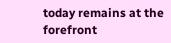today remains at the forefront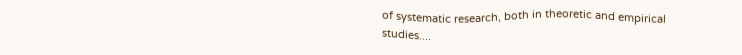of systematic research, both in theoretic and empirical studies....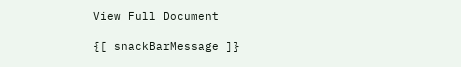View Full Document

{[ snackBarMessage ]}